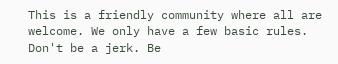This is a friendly community where all are welcome. We only have a few basic rules. Don't be a jerk. Be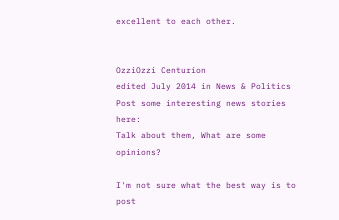excellent to each other.


OzziOzzi Centurion
edited July 2014 in News & Politics
Post some interesting news stories here:
Talk about them, What are some opinions?

I'm not sure what the best way is to post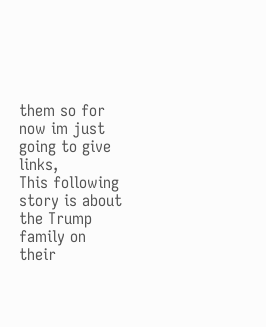them so for now im just going to give links,
This following story is about the Trump family on their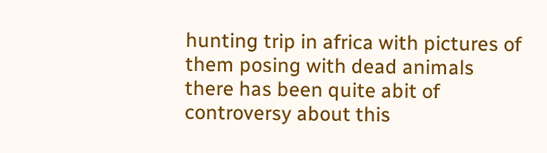hunting trip in africa with pictures of them posing with dead animals there has been quite abit of controversy about this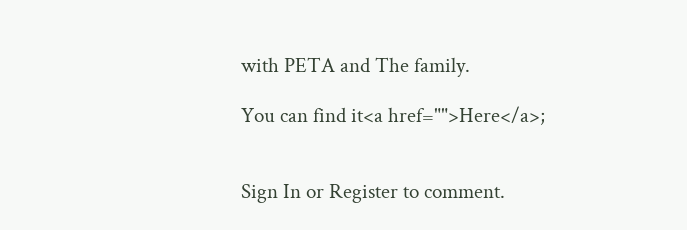with PETA and The family.

You can find it<a href="">Here</a>;


Sign In or Register to comment.